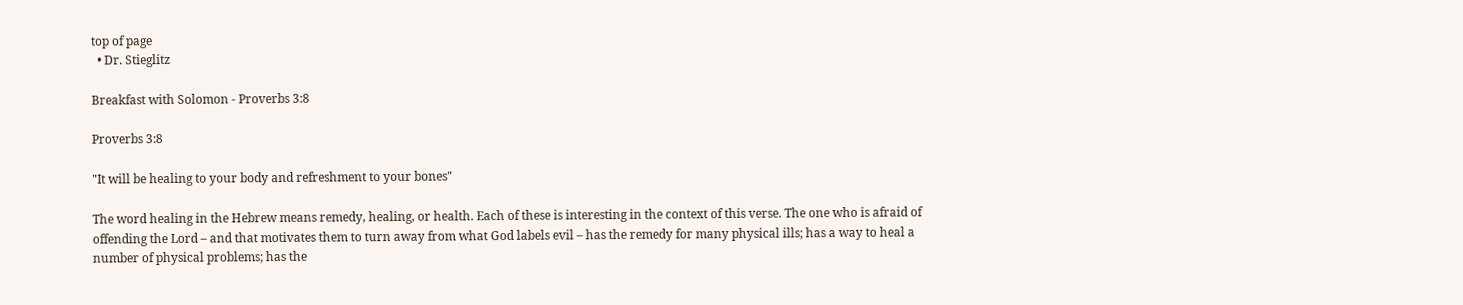top of page
  • Dr. Stieglitz

Breakfast with Solomon - Proverbs 3:8

Proverbs 3:8

"It will be healing to your body and refreshment to your bones"

The word healing in the Hebrew means remedy, healing, or health. Each of these is interesting in the context of this verse. The one who is afraid of offending the Lord – and that motivates them to turn away from what God labels evil – has the remedy for many physical ills; has a way to heal a number of physical problems; has the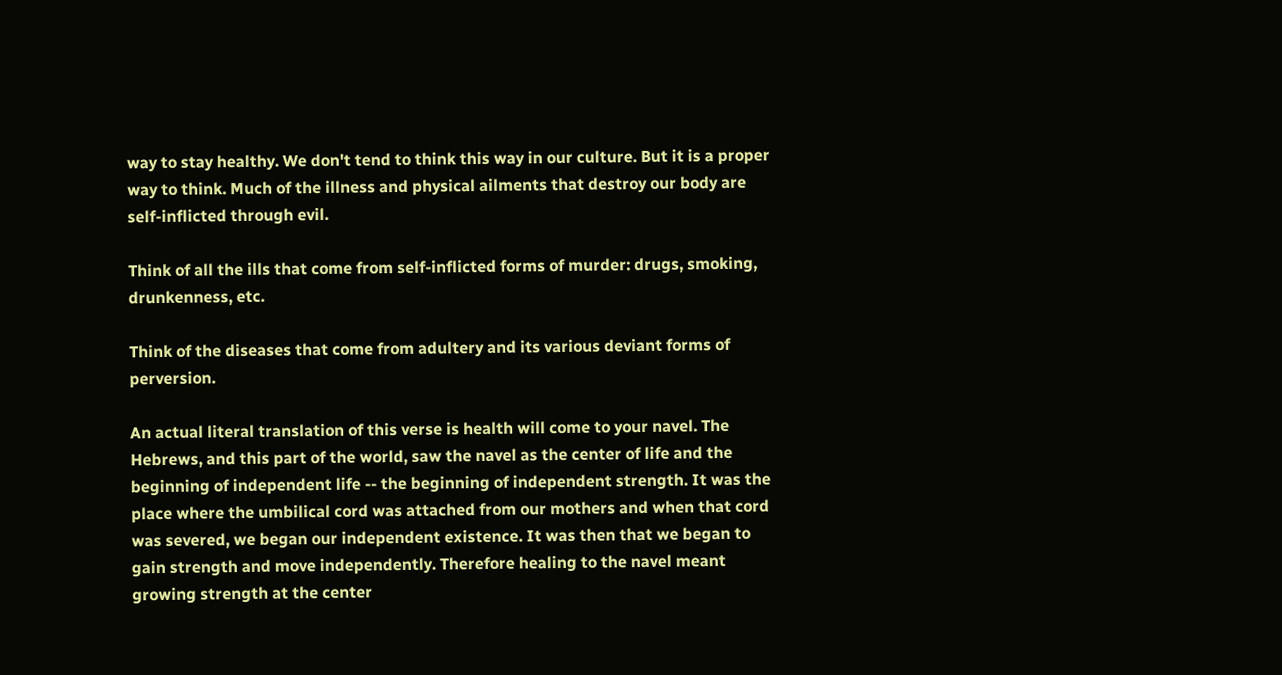way to stay healthy. We don't tend to think this way in our culture. But it is a proper way to think. Much of the illness and physical ailments that destroy our body are self-inflicted through evil.

Think of all the ills that come from self-inflicted forms of murder: drugs, smoking, drunkenness, etc.

Think of the diseases that come from adultery and its various deviant forms of perversion.

An actual literal translation of this verse is health will come to your navel. The Hebrews, and this part of the world, saw the navel as the center of life and the beginning of independent life -- the beginning of independent strength. It was the place where the umbilical cord was attached from our mothers and when that cord was severed, we began our independent existence. It was then that we began to gain strength and move independently. Therefore healing to the navel meant growing strength at the center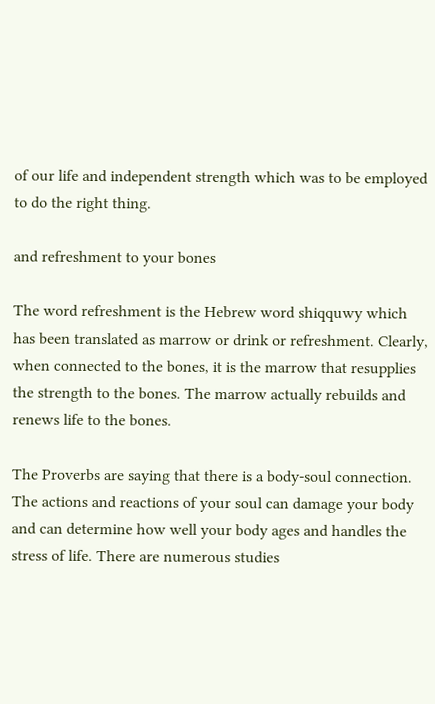of our life and independent strength which was to be employed to do the right thing.

and refreshment to your bones

The word refreshment is the Hebrew word shiqquwy which has been translated as marrow or drink or refreshment. Clearly, when connected to the bones, it is the marrow that resupplies the strength to the bones. The marrow actually rebuilds and renews life to the bones.

The Proverbs are saying that there is a body-soul connection. The actions and reactions of your soul can damage your body and can determine how well your body ages and handles the stress of life. There are numerous studies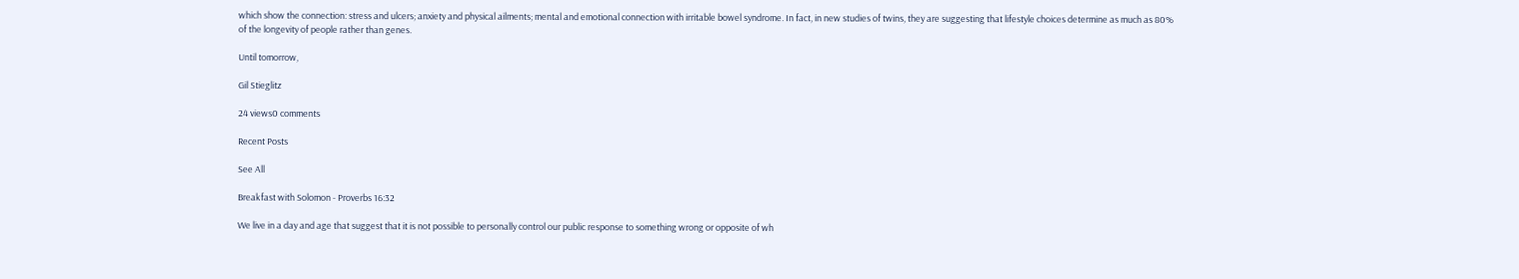which show the connection: stress and ulcers; anxiety and physical ailments; mental and emotional connection with irritable bowel syndrome. In fact, in new studies of twins, they are suggesting that lifestyle choices determine as much as 80% of the longevity of people rather than genes.

Until tomorrow,

Gil Stieglitz

24 views0 comments

Recent Posts

See All

Breakfast with Solomon - Proverbs 16:32

We live in a day and age that suggest that it is not possible to personally control our public response to something wrong or opposite of wh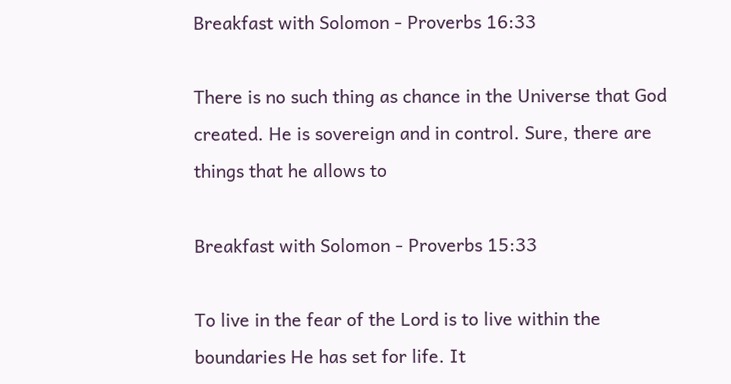Breakfast with Solomon - Proverbs 16:33

There is no such thing as chance in the Universe that God created. He is sovereign and in control. Sure, there are things that he allows to

Breakfast with Solomon - Proverbs 15:33

To live in the fear of the Lord is to live within the boundaries He has set for life. It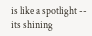is like a spotlight -- its shining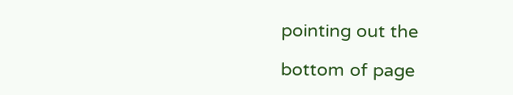pointing out the

bottom of page